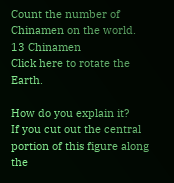Count the number of Chinamen on the world.
13 Chinamen
Click here to rotate the Earth.

How do you explain it?
If you cut out the central portion of this figure along the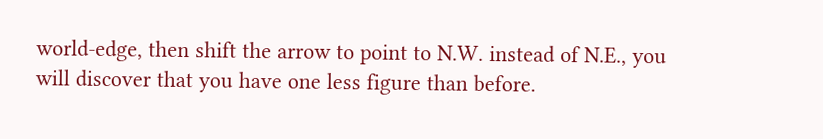world-edge, then shift the arrow to point to N.W. instead of N.E., you will discover that you have one less figure than before.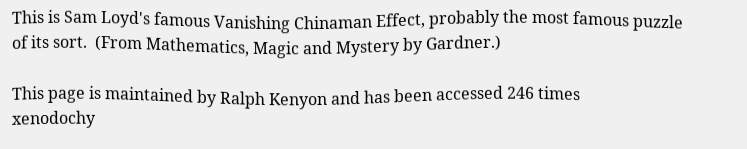This is Sam Loyd's famous Vanishing Chinaman Effect, probably the most famous puzzle of its sort.  (From Mathematics, Magic and Mystery by Gardner.)

This page is maintained by Ralph Kenyon and has been accessed 246 times
xenodochy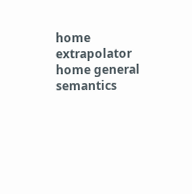home extrapolator home general semantics